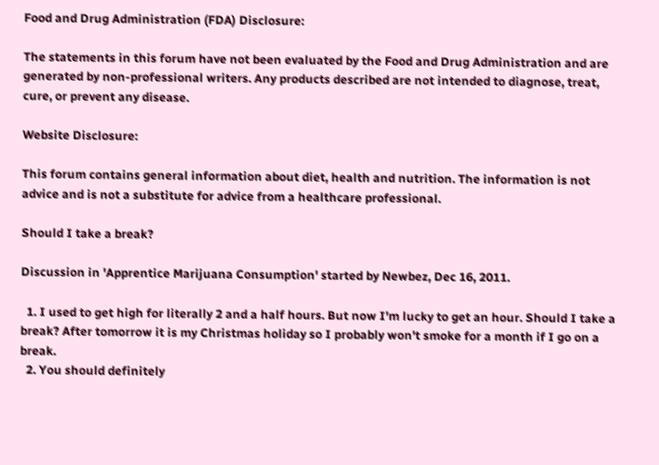Food and Drug Administration (FDA) Disclosure:

The statements in this forum have not been evaluated by the Food and Drug Administration and are generated by non-professional writers. Any products described are not intended to diagnose, treat, cure, or prevent any disease.

Website Disclosure:

This forum contains general information about diet, health and nutrition. The information is not advice and is not a substitute for advice from a healthcare professional.

Should I take a break?

Discussion in 'Apprentice Marijuana Consumption' started by Newbez, Dec 16, 2011.

  1. I used to get high for literally 2 and a half hours. But now I'm lucky to get an hour. Should I take a break? After tomorrow it is my Christmas holiday so I probably won't smoke for a month if I go on a break.
  2. You should definitely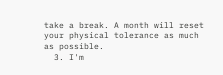take a break. A month will reset your physical tolerance as much as possible.
  3. I'm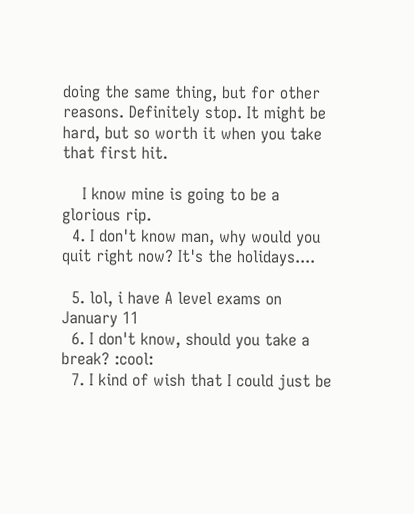doing the same thing, but for other reasons. Definitely stop. It might be hard, but so worth it when you take that first hit.

    I know mine is going to be a glorious rip.
  4. I don't know man, why would you quit right now? It's the holidays....

  5. lol, i have A level exams on January 11
  6. I don't know, should you take a break? :cool:
  7. I kind of wish that I could just be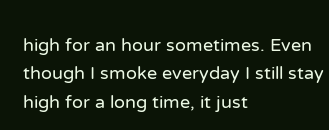high for an hour sometimes. Even though I smoke everyday I still stay high for a long time, it just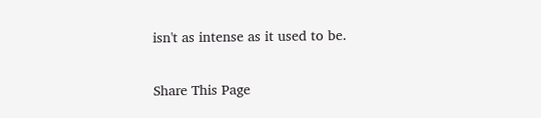isn't as intense as it used to be.

Share This Page